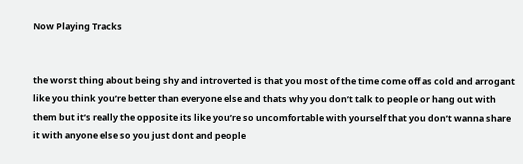Now Playing Tracks


the worst thing about being shy and introverted is that you most of the time come off as cold and arrogant like you think you’re better than everyone else and thats why you don’t talk to people or hang out with them but it’s really the opposite its like you’re so uncomfortable with yourself that you don’t wanna share it with anyone else so you just dont and people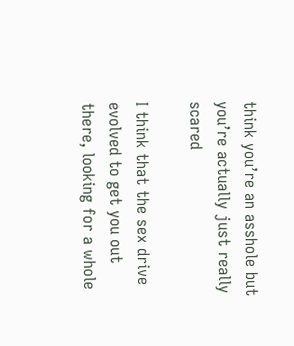think you’re an asshole but you’re actually just really scared

I think that the sex drive evolved to get you out there, looking for a whole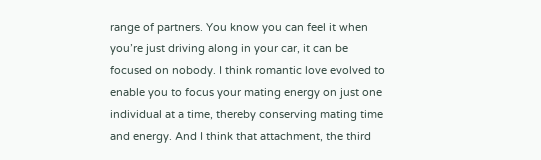range of partners. You know you can feel it when you’re just driving along in your car, it can be focused on nobody. I think romantic love evolved to enable you to focus your mating energy on just one individual at a time, thereby conserving mating time and energy. And I think that attachment, the third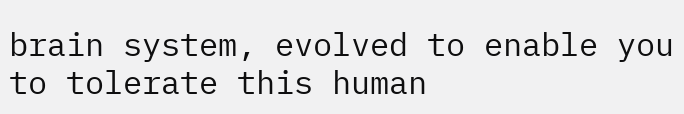brain system, evolved to enable you to tolerate this human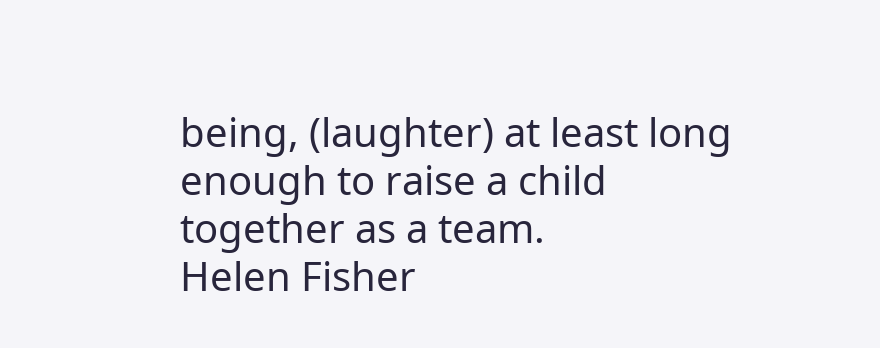being, (laughter) at least long enough to raise a child together as a team.
Helen Fisher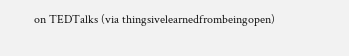on TEDTalks (via thingsivelearnedfrombeingopen)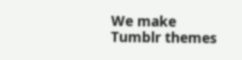We make Tumblr themes